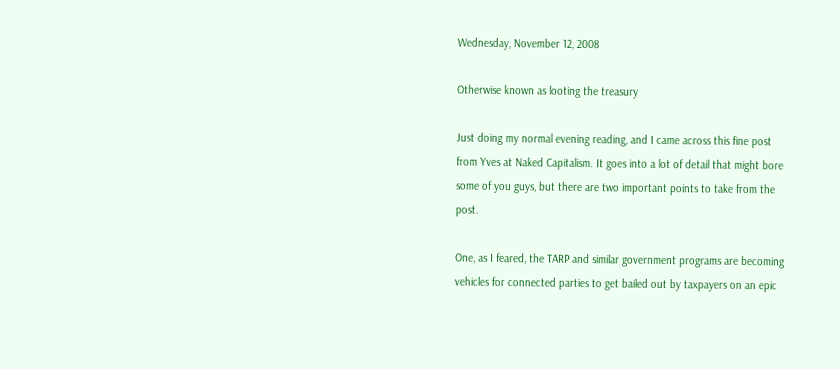Wednesday, November 12, 2008

Otherwise known as looting the treasury

Just doing my normal evening reading, and I came across this fine post from Yves at Naked Capitalism. It goes into a lot of detail that might bore some of you guys, but there are two important points to take from the post.

One, as I feared, the TARP and similar government programs are becoming vehicles for connected parties to get bailed out by taxpayers on an epic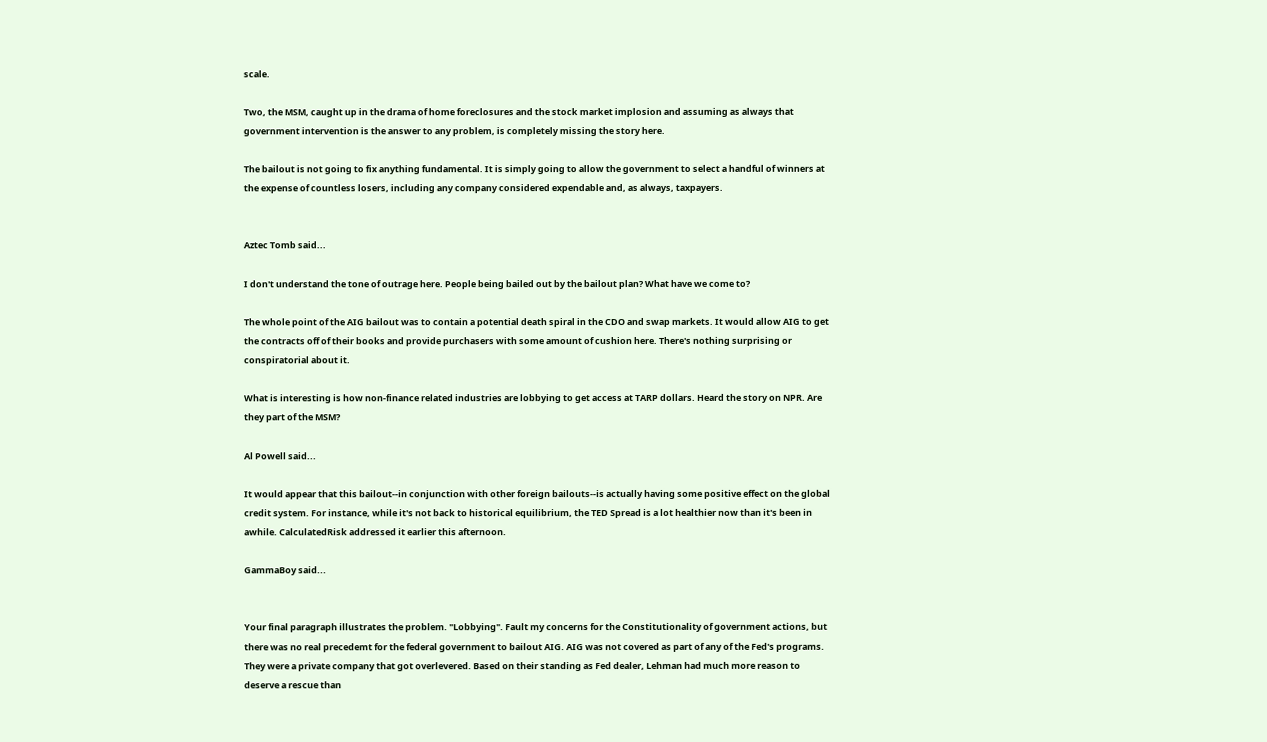scale.

Two, the MSM, caught up in the drama of home foreclosures and the stock market implosion and assuming as always that government intervention is the answer to any problem, is completely missing the story here.

The bailout is not going to fix anything fundamental. It is simply going to allow the government to select a handful of winners at the expense of countless losers, including any company considered expendable and, as always, taxpayers.


Aztec Tomb said...

I don't understand the tone of outrage here. People being bailed out by the bailout plan? What have we come to?

The whole point of the AIG bailout was to contain a potential death spiral in the CDO and swap markets. It would allow AIG to get the contracts off of their books and provide purchasers with some amount of cushion here. There's nothing surprising or conspiratorial about it.

What is interesting is how non-finance related industries are lobbying to get access at TARP dollars. Heard the story on NPR. Are they part of the MSM?

Al Powell said...

It would appear that this bailout--in conjunction with other foreign bailouts--is actually having some positive effect on the global credit system. For instance, while it's not back to historical equilibrium, the TED Spread is a lot healthier now than it's been in awhile. CalculatedRisk addressed it earlier this afternoon.

GammaBoy said...


Your final paragraph illustrates the problem. "Lobbying". Fault my concerns for the Constitutionality of government actions, but there was no real precedemt for the federal government to bailout AIG. AIG was not covered as part of any of the Fed's programs. They were a private company that got overlevered. Based on their standing as Fed dealer, Lehman had much more reason to deserve a rescue than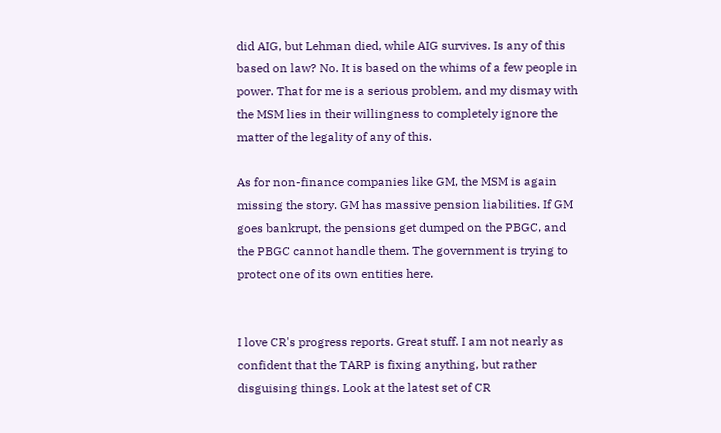did AIG, but Lehman died, while AIG survives. Is any of this based on law? No. It is based on the whims of a few people in power. That for me is a serious problem, and my dismay with the MSM lies in their willingness to completely ignore the matter of the legality of any of this.

As for non-finance companies like GM, the MSM is again missing the story. GM has massive pension liabilities. If GM goes bankrupt, the pensions get dumped on the PBGC, and the PBGC cannot handle them. The government is trying to protect one of its own entities here.


I love CR's progress reports. Great stuff. I am not nearly as confident that the TARP is fixing anything, but rather disguising things. Look at the latest set of CR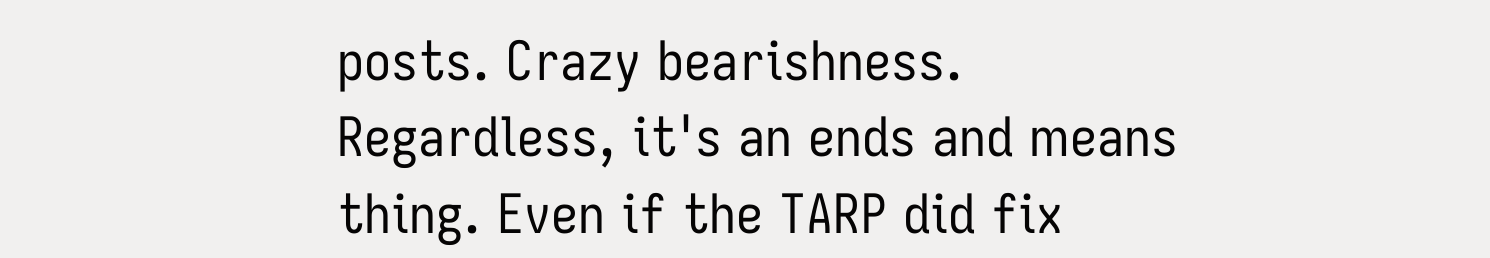posts. Crazy bearishness. Regardless, it's an ends and means thing. Even if the TARP did fix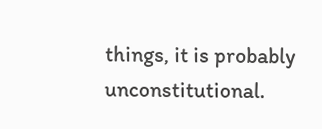things, it is probably unconstitutional.